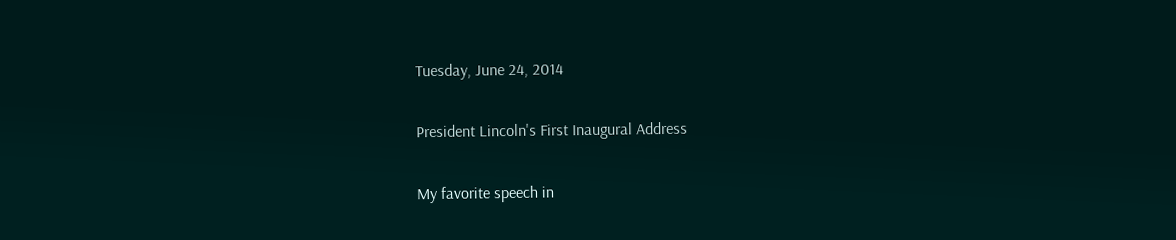Tuesday, June 24, 2014

President Lincoln's First Inaugural Address

My favorite speech in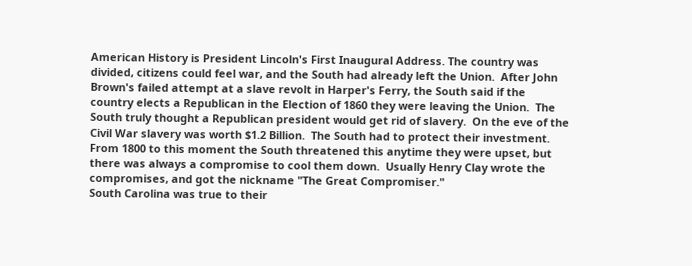American History is President Lincoln's First Inaugural Address. The country was divided, citizens could feel war, and the South had already left the Union.  After John Brown's failed attempt at a slave revolt in Harper's Ferry, the South said if the country elects a Republican in the Election of 1860 they were leaving the Union.  The South truly thought a Republican president would get rid of slavery.  On the eve of the Civil War slavery was worth $1.2 Billion.  The South had to protect their investment.
From 1800 to this moment the South threatened this anytime they were upset, but there was always a compromise to cool them down.  Usually Henry Clay wrote the compromises, and got the nickname "The Great Compromiser."
South Carolina was true to their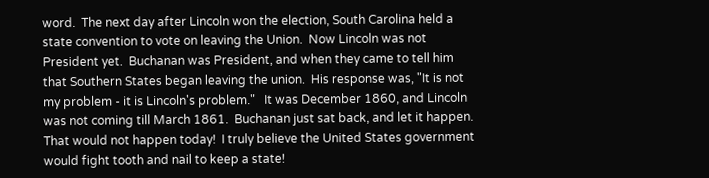word.  The next day after Lincoln won the election, South Carolina held a state convention to vote on leaving the Union.  Now Lincoln was not President yet.  Buchanan was President, and when they came to tell him that Southern States began leaving the union.  His response was, "It is not my problem - it is Lincoln's problem."   It was December 1860, and Lincoln was not coming till March 1861.  Buchanan just sat back, and let it happen.  That would not happen today!  I truly believe the United States government would fight tooth and nail to keep a state!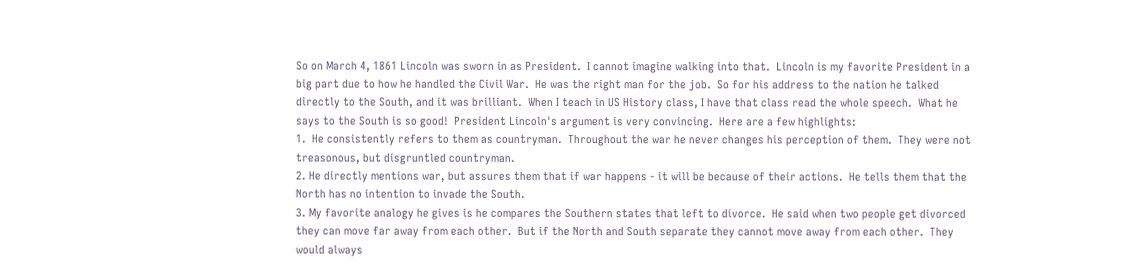So on March 4, 1861 Lincoln was sworn in as President.  I cannot imagine walking into that.  Lincoln is my favorite President in a big part due to how he handled the Civil War.  He was the right man for the job.  So for his address to the nation he talked directly to the South, and it was brilliant.  When I teach in US History class, I have that class read the whole speech.  What he says to the South is so good!  President Lincoln's argument is very convincing.  Here are a few highlights:
1.  He consistently refers to them as countryman.  Throughout the war he never changes his perception of them.  They were not treasonous, but disgruntled countryman.
2. He directly mentions war, but assures them that if war happens - it will be because of their actions.  He tells them that the North has no intention to invade the South.
3. My favorite analogy he gives is he compares the Southern states that left to divorce.  He said when two people get divorced they can move far away from each other.  But if the North and South separate they cannot move away from each other.  They would always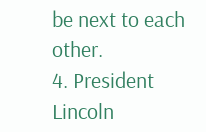be next to each other.
4. President Lincoln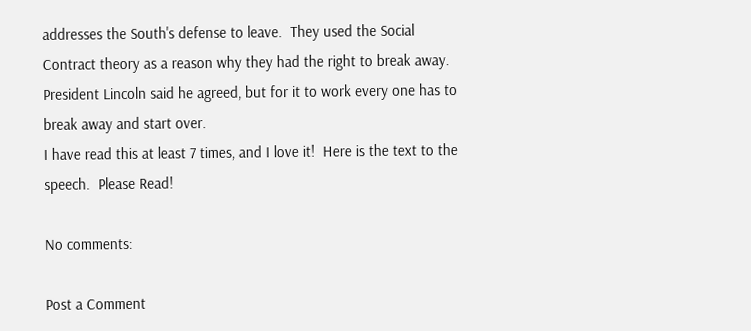addresses the South's defense to leave.  They used the Social Contract theory as a reason why they had the right to break away.  President Lincoln said he agreed, but for it to work every one has to break away and start over.
I have read this at least 7 times, and I love it!  Here is the text to the speech.  Please Read!

No comments:

Post a Comment